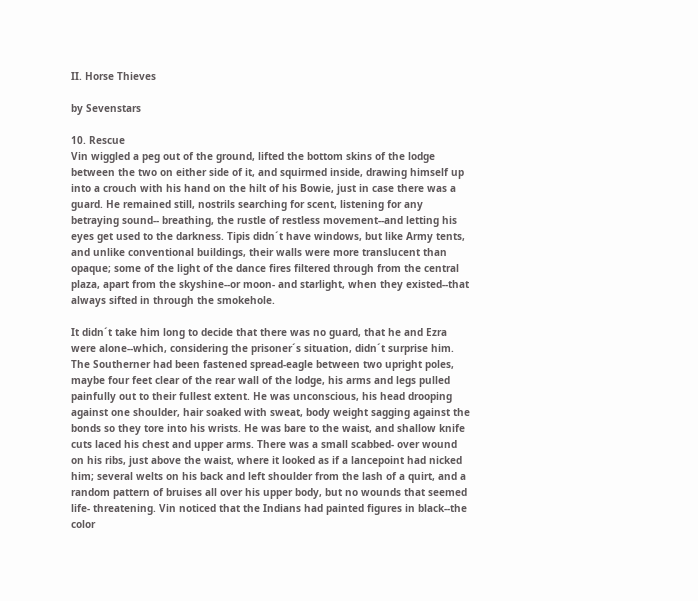II. Horse Thieves

by Sevenstars

10. Rescue
Vin wiggled a peg out of the ground, lifted the bottom skins of the lodge between the two on either side of it, and squirmed inside, drawing himself up into a crouch with his hand on the hilt of his Bowie, just in case there was a guard. He remained still, nostrils searching for scent, listening for any betraying sound-- breathing, the rustle of restless movement--and letting his eyes get used to the darkness. Tipis didn´t have windows, but like Army tents, and unlike conventional buildings, their walls were more translucent than opaque; some of the light of the dance fires filtered through from the central plaza, apart from the skyshine--or moon- and starlight, when they existed--that always sifted in through the smokehole.

It didn´t take him long to decide that there was no guard, that he and Ezra were alone--which, considering the prisoner´s situation, didn´t surprise him. The Southerner had been fastened spread-eagle between two upright poles, maybe four feet clear of the rear wall of the lodge, his arms and legs pulled painfully out to their fullest extent. He was unconscious, his head drooping against one shoulder, hair soaked with sweat, body weight sagging against the bonds so they tore into his wrists. He was bare to the waist, and shallow knife cuts laced his chest and upper arms. There was a small scabbed- over wound on his ribs, just above the waist, where it looked as if a lancepoint had nicked him; several welts on his back and left shoulder from the lash of a quirt, and a random pattern of bruises all over his upper body, but no wounds that seemed life- threatening. Vin noticed that the Indians had painted figures in black--the color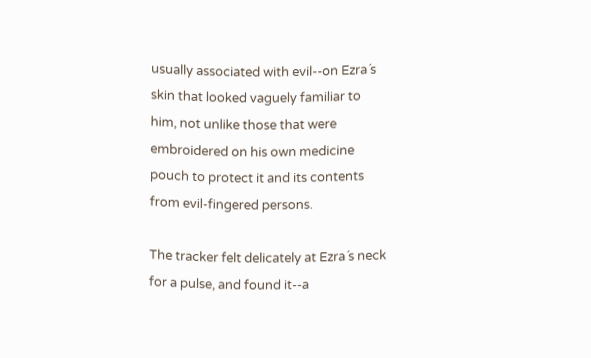usually associated with evil--on Ezra´s skin that looked vaguely familiar to him, not unlike those that were embroidered on his own medicine pouch to protect it and its contents from evil-fingered persons.

The tracker felt delicately at Ezra´s neck for a pulse, and found it--a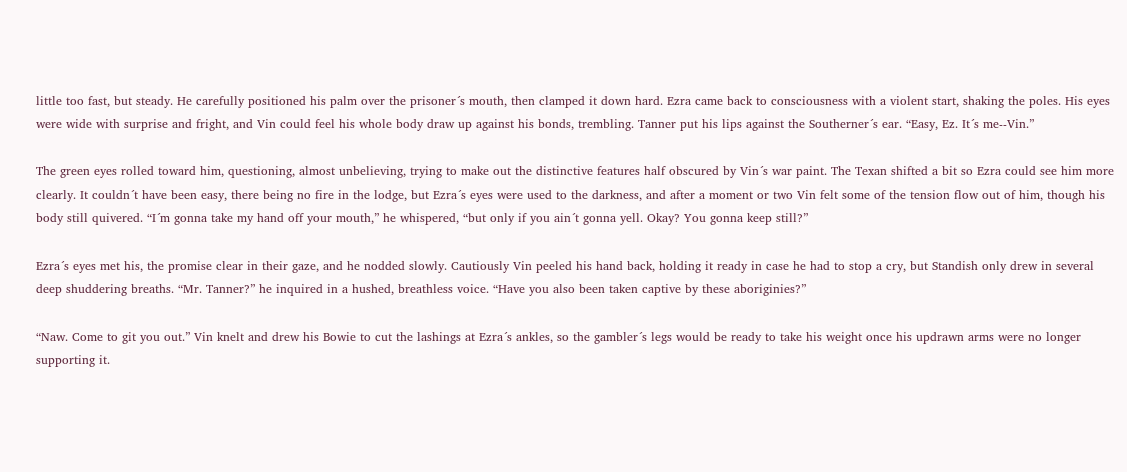little too fast, but steady. He carefully positioned his palm over the prisoner´s mouth, then clamped it down hard. Ezra came back to consciousness with a violent start, shaking the poles. His eyes were wide with surprise and fright, and Vin could feel his whole body draw up against his bonds, trembling. Tanner put his lips against the Southerner´s ear. “Easy, Ez. It´s me--Vin.”

The green eyes rolled toward him, questioning, almost unbelieving, trying to make out the distinctive features half obscured by Vin´s war paint. The Texan shifted a bit so Ezra could see him more clearly. It couldn´t have been easy, there being no fire in the lodge, but Ezra´s eyes were used to the darkness, and after a moment or two Vin felt some of the tension flow out of him, though his body still quivered. “I´m gonna take my hand off your mouth,” he whispered, “but only if you ain´t gonna yell. Okay? You gonna keep still?”

Ezra´s eyes met his, the promise clear in their gaze, and he nodded slowly. Cautiously Vin peeled his hand back, holding it ready in case he had to stop a cry, but Standish only drew in several deep shuddering breaths. “Mr. Tanner?” he inquired in a hushed, breathless voice. “Have you also been taken captive by these aboriginies?”

“Naw. Come to git you out.” Vin knelt and drew his Bowie to cut the lashings at Ezra´s ankles, so the gambler´s legs would be ready to take his weight once his updrawn arms were no longer supporting it.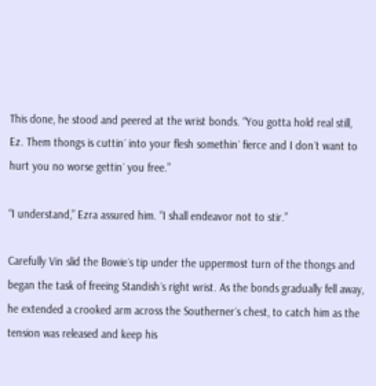This done, he stood and peered at the wrist bonds. “You gotta hold real still, Ez. Them thongs is cuttin´ into your flesh somethin´ fierce and I don´t want to hurt you no worse gettin´ you free.”

“I understand,” Ezra assured him. “I shall endeavor not to stir.”

Carefully Vin slid the Bowie´s tip under the uppermost turn of the thongs and began the task of freeing Standish´s right wrist. As the bonds gradually fell away, he extended a crooked arm across the Southerner´s chest, to catch him as the tension was released and keep his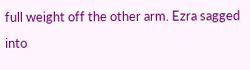full weight off the other arm. Ezra sagged into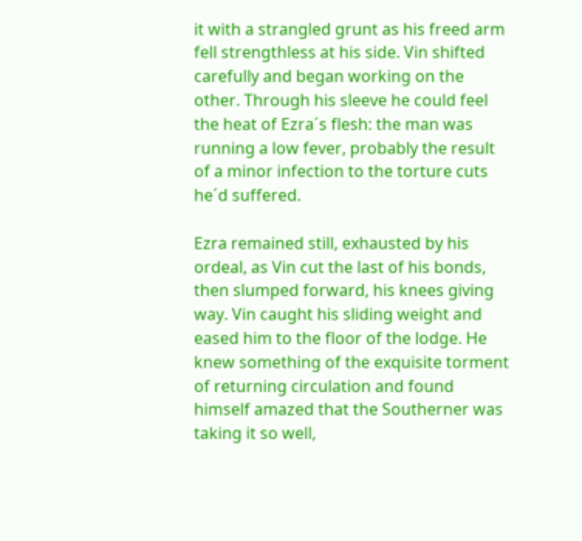it with a strangled grunt as his freed arm fell strengthless at his side. Vin shifted carefully and began working on the other. Through his sleeve he could feel the heat of Ezra´s flesh: the man was running a low fever, probably the result of a minor infection to the torture cuts he´d suffered.

Ezra remained still, exhausted by his ordeal, as Vin cut the last of his bonds, then slumped forward, his knees giving way. Vin caught his sliding weight and eased him to the floor of the lodge. He knew something of the exquisite torment of returning circulation and found himself amazed that the Southerner was taking it so well,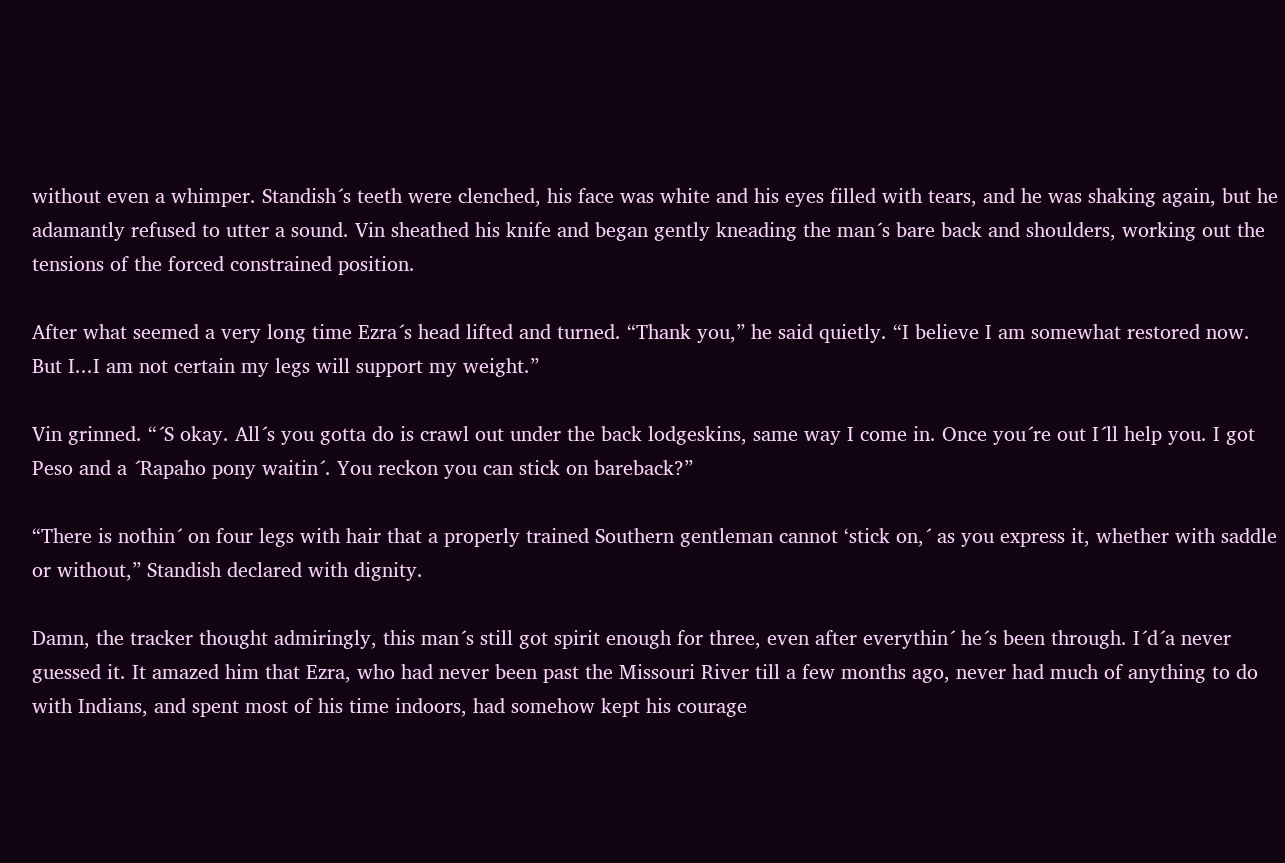without even a whimper. Standish´s teeth were clenched, his face was white and his eyes filled with tears, and he was shaking again, but he adamantly refused to utter a sound. Vin sheathed his knife and began gently kneading the man´s bare back and shoulders, working out the tensions of the forced constrained position.

After what seemed a very long time Ezra´s head lifted and turned. “Thank you,” he said quietly. “I believe I am somewhat restored now. But I...I am not certain my legs will support my weight.”

Vin grinned. “´S okay. All´s you gotta do is crawl out under the back lodgeskins, same way I come in. Once you´re out I´ll help you. I got Peso and a ´Rapaho pony waitin´. You reckon you can stick on bareback?”

“There is nothin´ on four legs with hair that a properly trained Southern gentleman cannot ‘stick on,´ as you express it, whether with saddle or without,” Standish declared with dignity.

Damn, the tracker thought admiringly, this man´s still got spirit enough for three, even after everythin´ he´s been through. I´d´a never guessed it. It amazed him that Ezra, who had never been past the Missouri River till a few months ago, never had much of anything to do with Indians, and spent most of his time indoors, had somehow kept his courage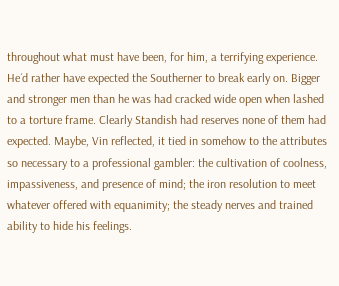throughout what must have been, for him, a terrifying experience. He´d rather have expected the Southerner to break early on. Bigger and stronger men than he was had cracked wide open when lashed to a torture frame. Clearly Standish had reserves none of them had expected. Maybe, Vin reflected, it tied in somehow to the attributes so necessary to a professional gambler: the cultivation of coolness, impassiveness, and presence of mind; the iron resolution to meet whatever offered with equanimity; the steady nerves and trained ability to hide his feelings.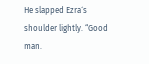He slapped Ezra´s shoulder lightly. “Good man.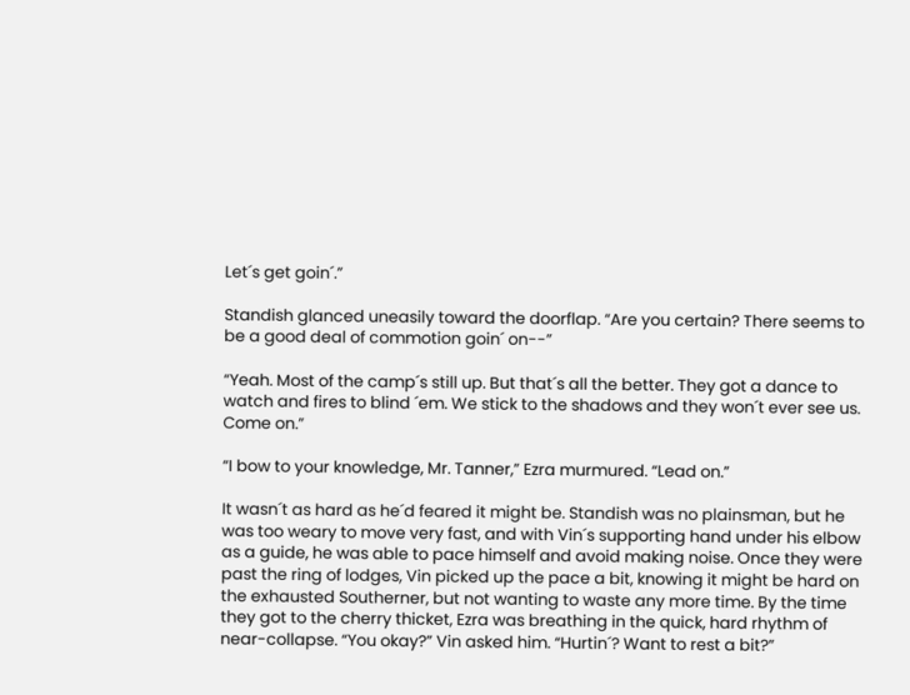Let´s get goin´.”

Standish glanced uneasily toward the doorflap. “Are you certain? There seems to be a good deal of commotion goin´ on--”

“Yeah. Most of the camp´s still up. But that´s all the better. They got a dance to watch and fires to blind ´em. We stick to the shadows and they won´t ever see us. Come on.”

“I bow to your knowledge, Mr. Tanner,” Ezra murmured. “Lead on.”

It wasn´t as hard as he´d feared it might be. Standish was no plainsman, but he was too weary to move very fast, and with Vin´s supporting hand under his elbow as a guide, he was able to pace himself and avoid making noise. Once they were past the ring of lodges, Vin picked up the pace a bit, knowing it might be hard on the exhausted Southerner, but not wanting to waste any more time. By the time they got to the cherry thicket, Ezra was breathing in the quick, hard rhythm of near-collapse. “You okay?” Vin asked him. “Hurtin´? Want to rest a bit?”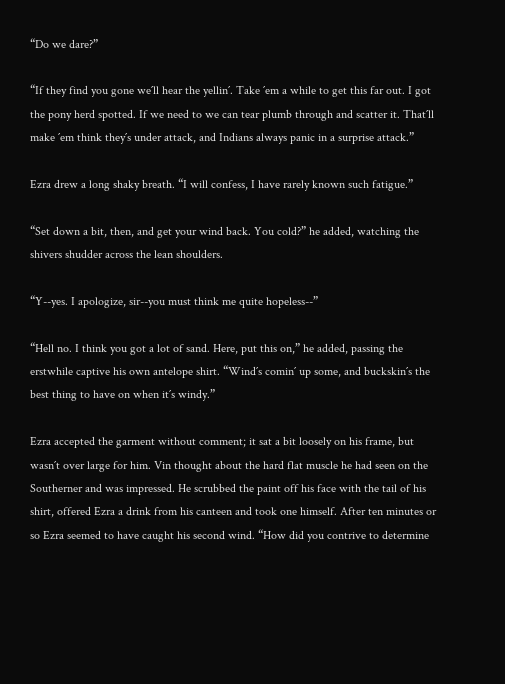“Do we dare?”

“If they find you gone we´ll hear the yellin´. Take ´em a while to get this far out. I got the pony herd spotted. If we need to we can tear plumb through and scatter it. That´ll make ´em think they´s under attack, and Indians always panic in a surprise attack.”

Ezra drew a long shaky breath. “I will confess, I have rarely known such fatigue.”

“Set down a bit, then, and get your wind back. You cold?” he added, watching the shivers shudder across the lean shoulders.

“Y--yes. I apologize, sir--you must think me quite hopeless--”

“Hell no. I think you got a lot of sand. Here, put this on,” he added, passing the erstwhile captive his own antelope shirt. “Wind´s comin´ up some, and buckskin´s the best thing to have on when it´s windy.”

Ezra accepted the garment without comment; it sat a bit loosely on his frame, but wasn´t over large for him. Vin thought about the hard flat muscle he had seen on the Southerner and was impressed. He scrubbed the paint off his face with the tail of his shirt, offered Ezra a drink from his canteen and took one himself. After ten minutes or so Ezra seemed to have caught his second wind. “How did you contrive to determine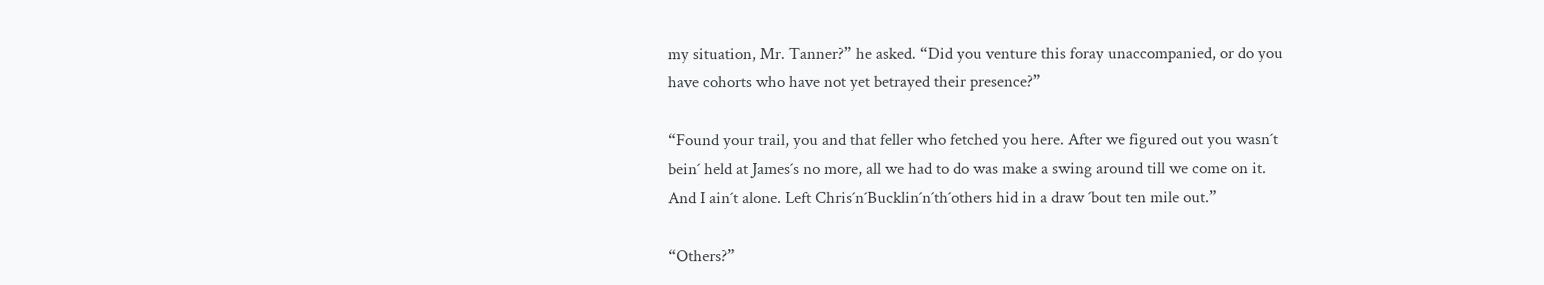my situation, Mr. Tanner?” he asked. “Did you venture this foray unaccompanied, or do you have cohorts who have not yet betrayed their presence?”

“Found your trail, you and that feller who fetched you here. After we figured out you wasn´t bein´ held at James´s no more, all we had to do was make a swing around till we come on it. And I ain´t alone. Left Chris´n´Bucklin´n´th´others hid in a draw ´bout ten mile out.”

“Others?”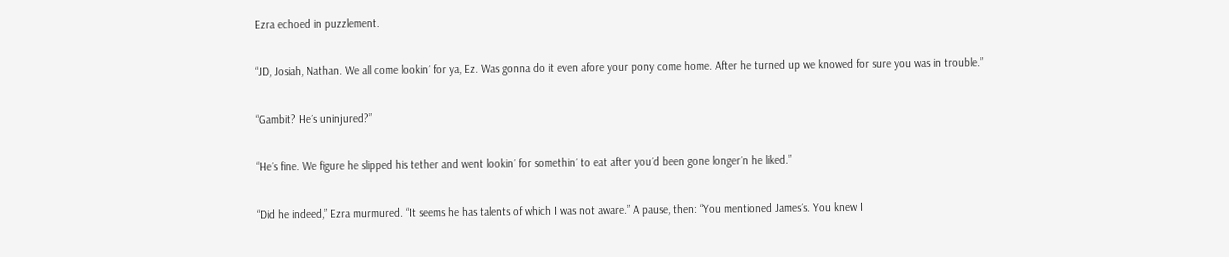Ezra echoed in puzzlement.

“JD, Josiah, Nathan. We all come lookin´ for ya, Ez. Was gonna do it even afore your pony come home. After he turned up we knowed for sure you was in trouble.”

“Gambit? He´s uninjured?”

“He´s fine. We figure he slipped his tether and went lookin´ for somethin´ to eat after you´d been gone longer´n he liked.”

“Did he indeed,” Ezra murmured. “It seems he has talents of which I was not aware.” A pause, then: “You mentioned James´s. You knew I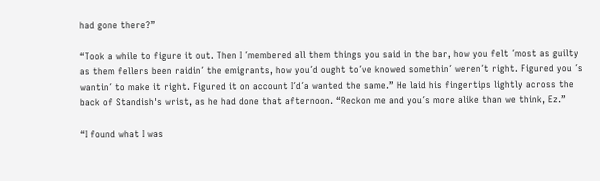had gone there?”

“Took a while to figure it out. Then I ´membered all them things you said in the bar, how you felt ´most as guilty as them fellers been raidin´ the emigrants, how you´d ought to´ve knowed somethin´ weren´t right. Figured you ´s wantin´ to make it right. Figured it on account I´d´a wanted the same.” He laid his fingertips lightly across the back of Standish's wrist, as he had done that afternoon. “Reckon me and you´s more alike than we think, Ez.”

“I found what I was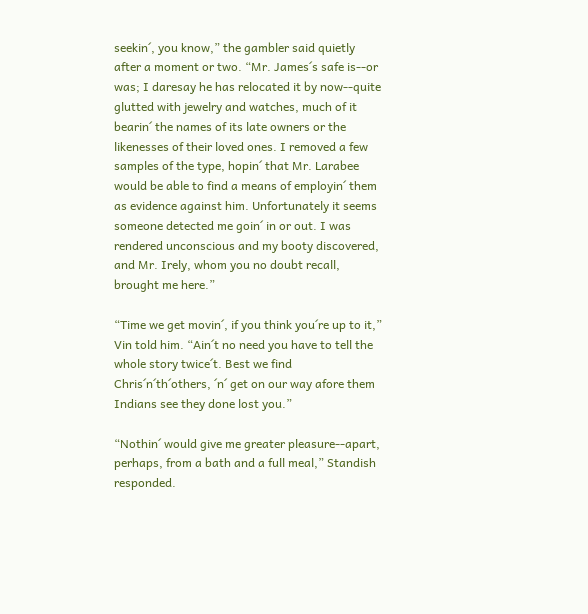seekin´, you know,” the gambler said quietly after a moment or two. “Mr. James´s safe is--or was; I daresay he has relocated it by now--quite glutted with jewelry and watches, much of it bearin´ the names of its late owners or the likenesses of their loved ones. I removed a few samples of the type, hopin´ that Mr. Larabee would be able to find a means of employin´ them as evidence against him. Unfortunately it seems someone detected me goin´ in or out. I was rendered unconscious and my booty discovered, and Mr. Irely, whom you no doubt recall, brought me here.”

“Time we get movin´, if you think you´re up to it,” Vin told him. “Ain´t no need you have to tell the whole story twice´t. Best we find Chris´n´th´others, ´n´ get on our way afore them Indians see they done lost you.”

“Nothin´ would give me greater pleasure--apart, perhaps, from a bath and a full meal,” Standish responded.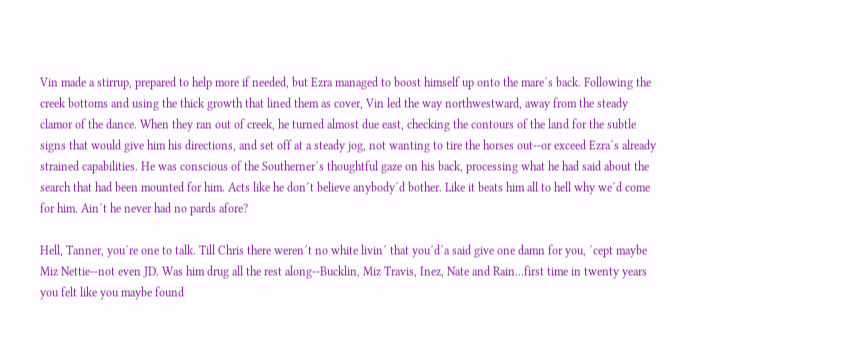Vin made a stirrup, prepared to help more if needed, but Ezra managed to boost himself up onto the mare´s back. Following the creek bottoms and using the thick growth that lined them as cover, Vin led the way northwestward, away from the steady clamor of the dance. When they ran out of creek, he turned almost due east, checking the contours of the land for the subtle signs that would give him his directions, and set off at a steady jog, not wanting to tire the horses out--or exceed Ezra´s already strained capabilities. He was conscious of the Southerner´s thoughtful gaze on his back, processing what he had said about the search that had been mounted for him. Acts like he don´t believe anybody´d bother. Like it beats him all to hell why we´d come for him. Ain´t he never had no pards afore?

Hell, Tanner, you´re one to talk. Till Chris there weren´t no white livin´ that you´d´a said give one damn for you, ´cept maybe Miz Nettie--not even JD. Was him drug all the rest along--Bucklin, Miz Travis, Inez, Nate and Rain...first time in twenty years you felt like you maybe found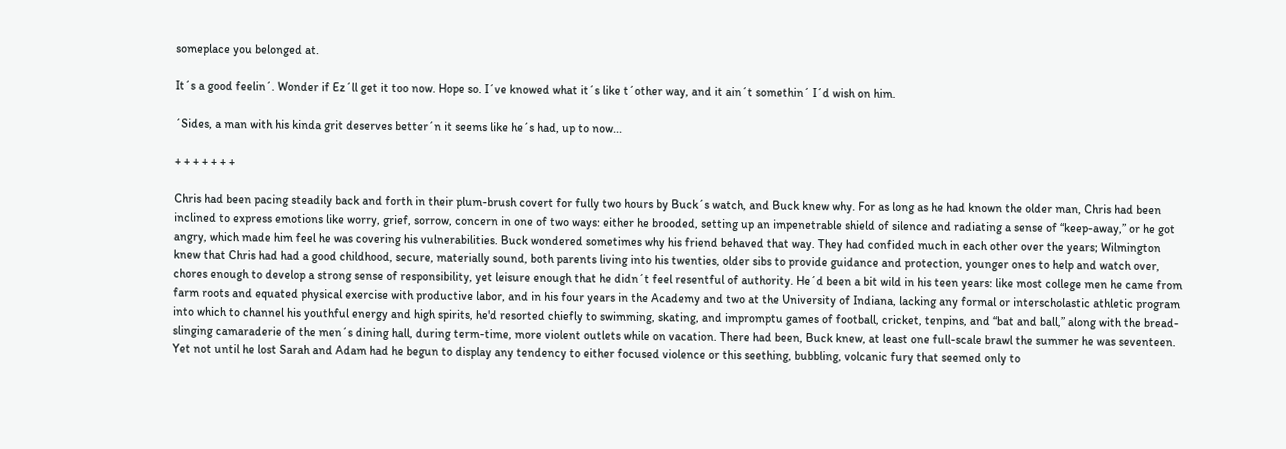someplace you belonged at.

It´s a good feelin´. Wonder if Ez´ll get it too now. Hope so. I´ve knowed what it´s like t´other way, and it ain´t somethin´ I´d wish on him.

´Sides, a man with his kinda grit deserves better´n it seems like he´s had, up to now...

+ + + + + + +

Chris had been pacing steadily back and forth in their plum-brush covert for fully two hours by Buck´s watch, and Buck knew why. For as long as he had known the older man, Chris had been inclined to express emotions like worry, grief, sorrow, concern in one of two ways: either he brooded, setting up an impenetrable shield of silence and radiating a sense of “keep-away,” or he got angry, which made him feel he was covering his vulnerabilities. Buck wondered sometimes why his friend behaved that way. They had confided much in each other over the years; Wilmington knew that Chris had had a good childhood, secure, materially sound, both parents living into his twenties, older sibs to provide guidance and protection, younger ones to help and watch over, chores enough to develop a strong sense of responsibility, yet leisure enough that he didn´t feel resentful of authority. He´d been a bit wild in his teen years: like most college men he came from farm roots and equated physical exercise with productive labor, and in his four years in the Academy and two at the University of Indiana, lacking any formal or interscholastic athletic program into which to channel his youthful energy and high spirits, he'd resorted chiefly to swimming, skating, and impromptu games of football, cricket, tenpins, and “bat and ball,” along with the bread-slinging camaraderie of the men´s dining hall, during term-time, more violent outlets while on vacation. There had been, Buck knew, at least one full-scale brawl the summer he was seventeen. Yet not until he lost Sarah and Adam had he begun to display any tendency to either focused violence or this seething, bubbling, volcanic fury that seemed only to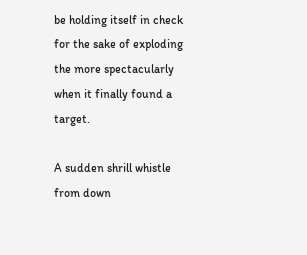be holding itself in check for the sake of exploding the more spectacularly when it finally found a target.

A sudden shrill whistle from down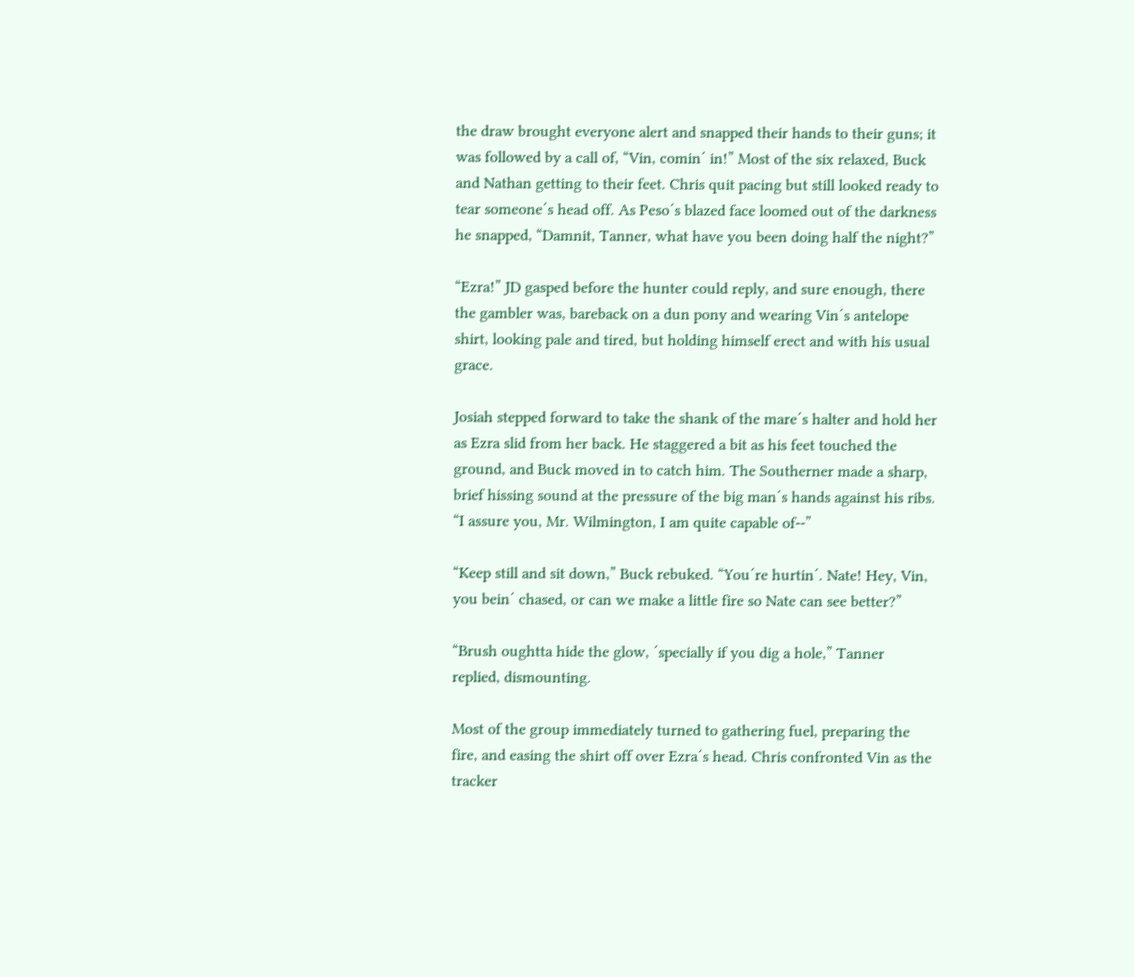the draw brought everyone alert and snapped their hands to their guns; it was followed by a call of, “Vin, comin´ in!” Most of the six relaxed, Buck and Nathan getting to their feet. Chris quit pacing but still looked ready to tear someone´s head off. As Peso´s blazed face loomed out of the darkness he snapped, “Damnit, Tanner, what have you been doing half the night?”

“Ezra!” JD gasped before the hunter could reply, and sure enough, there the gambler was, bareback on a dun pony and wearing Vin´s antelope shirt, looking pale and tired, but holding himself erect and with his usual grace.

Josiah stepped forward to take the shank of the mare´s halter and hold her as Ezra slid from her back. He staggered a bit as his feet touched the ground, and Buck moved in to catch him. The Southerner made a sharp, brief hissing sound at the pressure of the big man´s hands against his ribs. “I assure you, Mr. Wilmington, I am quite capable of--”

“Keep still and sit down,” Buck rebuked. “You´re hurtin´. Nate! Hey, Vin, you bein´ chased, or can we make a little fire so Nate can see better?”

“Brush oughtta hide the glow, ´specially if you dig a hole,” Tanner replied, dismounting.

Most of the group immediately turned to gathering fuel, preparing the fire, and easing the shirt off over Ezra´s head. Chris confronted Vin as the tracker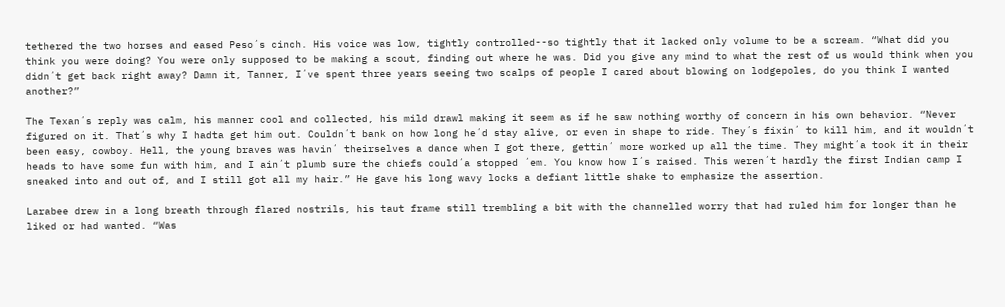tethered the two horses and eased Peso´s cinch. His voice was low, tightly controlled--so tightly that it lacked only volume to be a scream. “What did you think you were doing? You were only supposed to be making a scout, finding out where he was. Did you give any mind to what the rest of us would think when you didn´t get back right away? Damn it, Tanner, I´ve spent three years seeing two scalps of people I cared about blowing on lodgepoles, do you think I wanted another?”

The Texan´s reply was calm, his manner cool and collected, his mild drawl making it seem as if he saw nothing worthy of concern in his own behavior. “Never figured on it. That´s why I hadta get him out. Couldn´t bank on how long he´d stay alive, or even in shape to ride. They´s fixin´ to kill him, and it wouldn´t been easy, cowboy. Hell, the young braves was havin´ theirselves a dance when I got there, gettin´ more worked up all the time. They might´a took it in their heads to have some fun with him, and I ain´t plumb sure the chiefs could´a stopped ´em. You know how I´s raised. This weren´t hardly the first Indian camp I sneaked into and out of, and I still got all my hair.” He gave his long wavy locks a defiant little shake to emphasize the assertion.

Larabee drew in a long breath through flared nostrils, his taut frame still trembling a bit with the channelled worry that had ruled him for longer than he liked or had wanted. “Was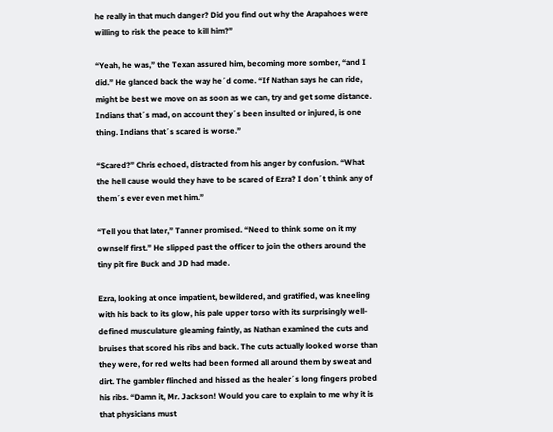he really in that much danger? Did you find out why the Arapahoes were willing to risk the peace to kill him?”

“Yeah, he was,” the Texan assured him, becoming more somber, “and I did.” He glanced back the way he´d come. “If Nathan says he can ride, might be best we move on as soon as we can, try and get some distance. Indians that´s mad, on account they´s been insulted or injured, is one thing. Indians that´s scared is worse.”

“Scared?” Chris echoed, distracted from his anger by confusion. “What the hell cause would they have to be scared of Ezra? I don´t think any of them´s ever even met him.”

“Tell you that later,” Tanner promised. “Need to think some on it my ownself first.” He slipped past the officer to join the others around the tiny pit fire Buck and JD had made.

Ezra, looking at once impatient, bewildered, and gratified, was kneeling with his back to its glow, his pale upper torso with its surprisingly well-defined musculature gleaming faintly, as Nathan examined the cuts and bruises that scored his ribs and back. The cuts actually looked worse than they were, for red welts had been formed all around them by sweat and dirt. The gambler flinched and hissed as the healer´s long fingers probed his ribs. “Damn it, Mr. Jackson! Would you care to explain to me why it is that physicians must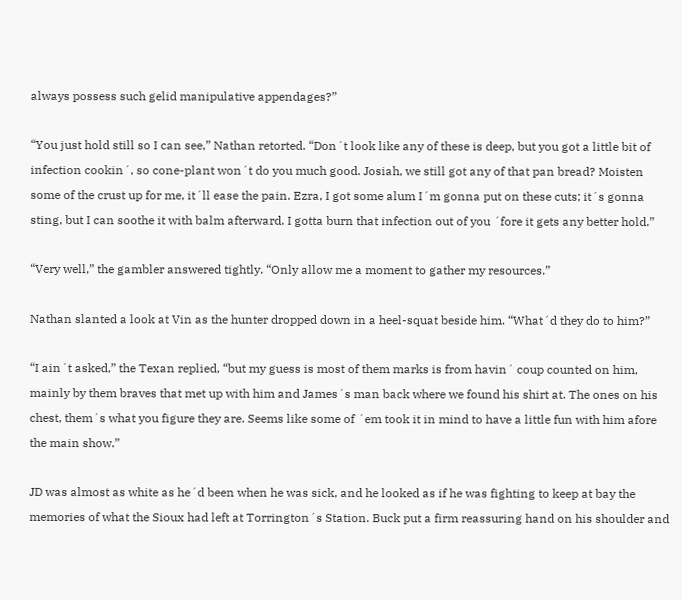always possess such gelid manipulative appendages?”

“You just hold still so I can see,” Nathan retorted. “Don´t look like any of these is deep, but you got a little bit of infection cookin´, so cone-plant won´t do you much good. Josiah, we still got any of that pan bread? Moisten some of the crust up for me, it´ll ease the pain. Ezra, I got some alum I´m gonna put on these cuts; it´s gonna sting, but I can soothe it with balm afterward. I gotta burn that infection out of you ´fore it gets any better hold.”

“Very well,” the gambler answered tightly. “Only allow me a moment to gather my resources.”

Nathan slanted a look at Vin as the hunter dropped down in a heel-squat beside him. “What´d they do to him?”

“I ain´t asked,” the Texan replied, “but my guess is most of them marks is from havin´ coup counted on him, mainly by them braves that met up with him and James´s man back where we found his shirt at. The ones on his chest, them´s what you figure they are. Seems like some of ´em took it in mind to have a little fun with him afore the main show.”

JD was almost as white as he´d been when he was sick, and he looked as if he was fighting to keep at bay the memories of what the Sioux had left at Torrington´s Station. Buck put a firm reassuring hand on his shoulder and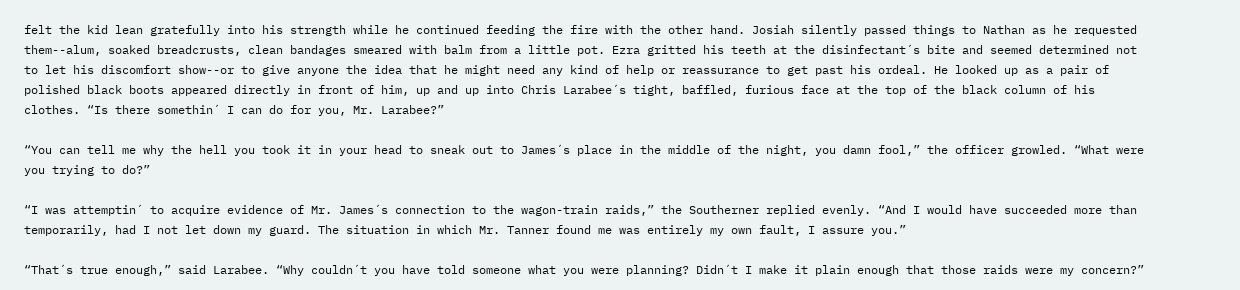felt the kid lean gratefully into his strength while he continued feeding the fire with the other hand. Josiah silently passed things to Nathan as he requested them--alum, soaked breadcrusts, clean bandages smeared with balm from a little pot. Ezra gritted his teeth at the disinfectant´s bite and seemed determined not to let his discomfort show--or to give anyone the idea that he might need any kind of help or reassurance to get past his ordeal. He looked up as a pair of polished black boots appeared directly in front of him, up and up into Chris Larabee´s tight, baffled, furious face at the top of the black column of his clothes. “Is there somethin´ I can do for you, Mr. Larabee?”

“You can tell me why the hell you took it in your head to sneak out to James´s place in the middle of the night, you damn fool,” the officer growled. “What were you trying to do?”

“I was attemptin´ to acquire evidence of Mr. James´s connection to the wagon-train raids,” the Southerner replied evenly. “And I would have succeeded more than temporarily, had I not let down my guard. The situation in which Mr. Tanner found me was entirely my own fault, I assure you.”

“That´s true enough,” said Larabee. “Why couldn´t you have told someone what you were planning? Didn´t I make it plain enough that those raids were my concern?”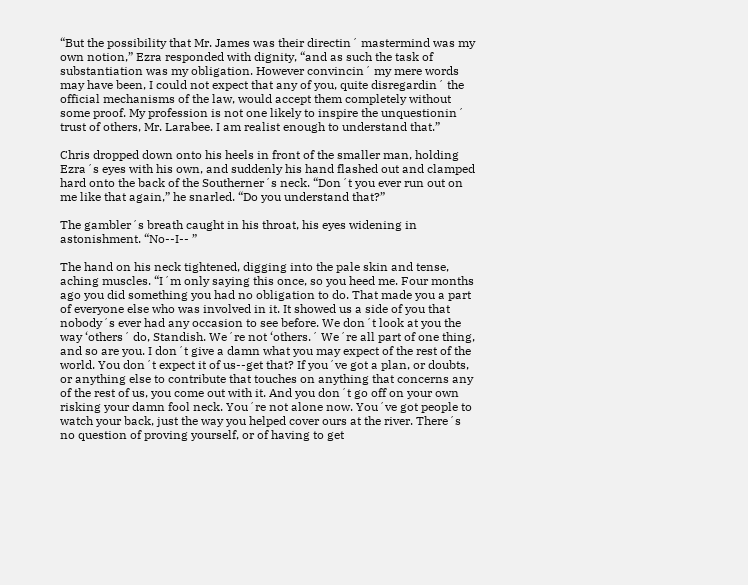“But the possibility that Mr. James was their directin´ mastermind was my own notion,” Ezra responded with dignity, “and as such the task of substantiation was my obligation. However convincin´ my mere words may have been, I could not expect that any of you, quite disregardin´ the official mechanisms of the law, would accept them completely without some proof. My profession is not one likely to inspire the unquestionin´ trust of others, Mr. Larabee. I am realist enough to understand that.”

Chris dropped down onto his heels in front of the smaller man, holding Ezra´s eyes with his own, and suddenly his hand flashed out and clamped hard onto the back of the Southerner´s neck. “Don´t you ever run out on me like that again,” he snarled. “Do you understand that?”

The gambler´s breath caught in his throat, his eyes widening in astonishment. “No--I-- ”

The hand on his neck tightened, digging into the pale skin and tense, aching muscles. “I´m only saying this once, so you heed me. Four months ago you did something you had no obligation to do. That made you a part of everyone else who was involved in it. It showed us a side of you that nobody´s ever had any occasion to see before. We don´t look at you the way ‘others´ do, Standish. We´re not ‘others.´ We´re all part of one thing, and so are you. I don´t give a damn what you may expect of the rest of the world. You don´t expect it of us--get that? If you´ve got a plan, or doubts, or anything else to contribute that touches on anything that concerns any of the rest of us, you come out with it. And you don´t go off on your own risking your damn fool neck. You´re not alone now. You´ve got people to watch your back, just the way you helped cover ours at the river. There´s no question of proving yourself, or of having to get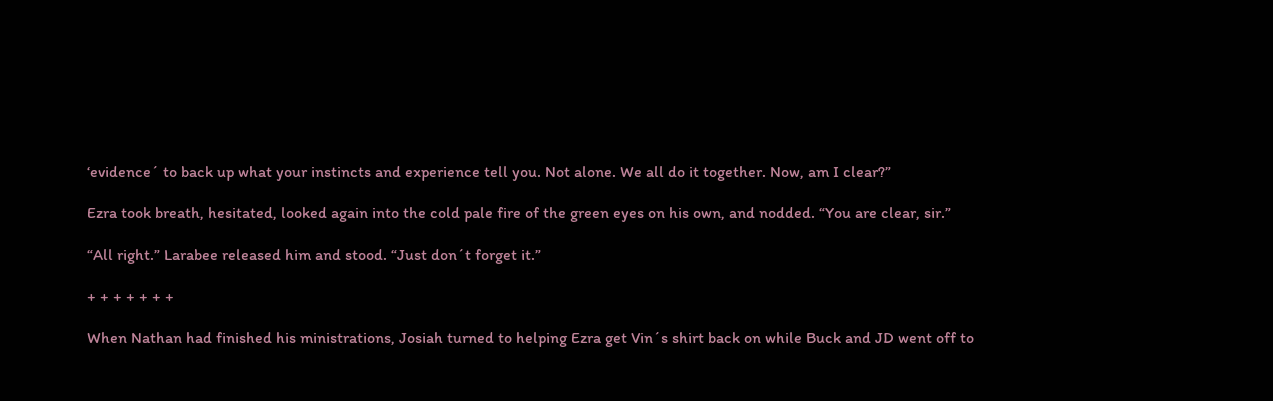‘evidence´ to back up what your instincts and experience tell you. Not alone. We all do it together. Now, am I clear?”

Ezra took breath, hesitated, looked again into the cold pale fire of the green eyes on his own, and nodded. “You are clear, sir.”

“All right.” Larabee released him and stood. “Just don´t forget it.”

+ + + + + + +

When Nathan had finished his ministrations, Josiah turned to helping Ezra get Vin´s shirt back on while Buck and JD went off to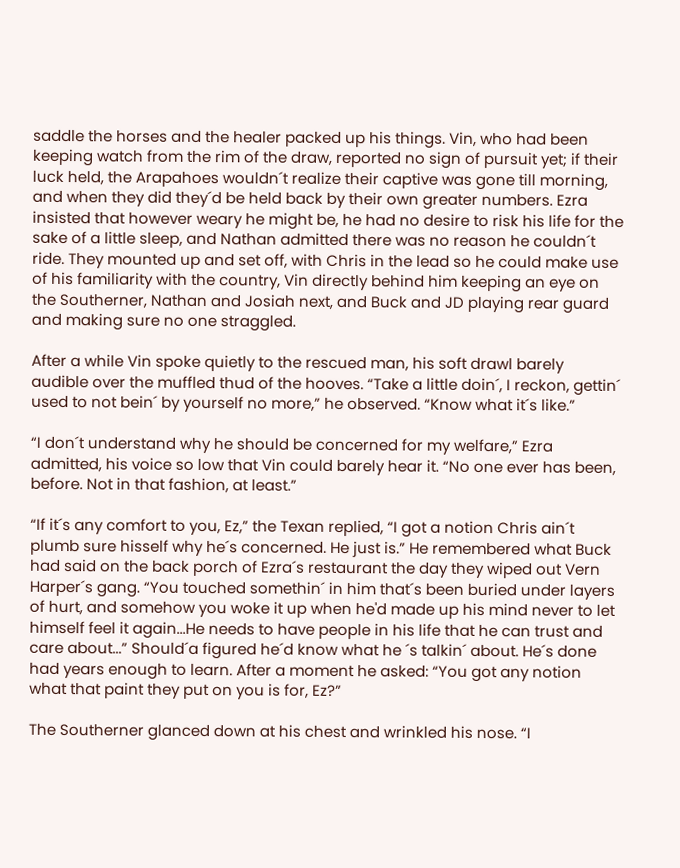saddle the horses and the healer packed up his things. Vin, who had been keeping watch from the rim of the draw, reported no sign of pursuit yet; if their luck held, the Arapahoes wouldn´t realize their captive was gone till morning, and when they did they´d be held back by their own greater numbers. Ezra insisted that however weary he might be, he had no desire to risk his life for the sake of a little sleep, and Nathan admitted there was no reason he couldn´t ride. They mounted up and set off, with Chris in the lead so he could make use of his familiarity with the country, Vin directly behind him keeping an eye on the Southerner, Nathan and Josiah next, and Buck and JD playing rear guard and making sure no one straggled.

After a while Vin spoke quietly to the rescued man, his soft drawl barely audible over the muffled thud of the hooves. “Take a little doin´, I reckon, gettin´ used to not bein´ by yourself no more,” he observed. “Know what it´s like.”

“I don´t understand why he should be concerned for my welfare,” Ezra admitted, his voice so low that Vin could barely hear it. “No one ever has been, before. Not in that fashion, at least.”

“If it´s any comfort to you, Ez,” the Texan replied, “I got a notion Chris ain´t plumb sure hisself why he´s concerned. He just is.” He remembered what Buck had said on the back porch of Ezra´s restaurant the day they wiped out Vern Harper´s gang. “You touched somethin´ in him that´s been buried under layers of hurt, and somehow you woke it up when he'd made up his mind never to let himself feel it again...He needs to have people in his life that he can trust and care about...” Should´a figured he´d know what he ´s talkin´ about. He´s done had years enough to learn. After a moment he asked: “You got any notion what that paint they put on you is for, Ez?”

The Southerner glanced down at his chest and wrinkled his nose. “I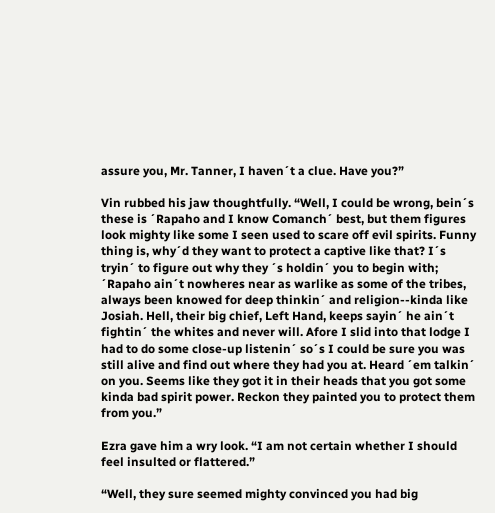assure you, Mr. Tanner, I haven´t a clue. Have you?”

Vin rubbed his jaw thoughtfully. “Well, I could be wrong, bein´s these is ´Rapaho and I know Comanch´ best, but them figures look mighty like some I seen used to scare off evil spirits. Funny thing is, why´d they want to protect a captive like that? I´s tryin´ to figure out why they ´s holdin´ you to begin with; ´Rapaho ain´t nowheres near as warlike as some of the tribes, always been knowed for deep thinkin´ and religion--kinda like Josiah. Hell, their big chief, Left Hand, keeps sayin´ he ain´t fightin´ the whites and never will. Afore I slid into that lodge I had to do some close-up listenin´ so´s I could be sure you was still alive and find out where they had you at. Heard ´em talkin´ on you. Seems like they got it in their heads that you got some kinda bad spirit power. Reckon they painted you to protect them from you.”

Ezra gave him a wry look. “I am not certain whether I should feel insulted or flattered.”

“Well, they sure seemed mighty convinced you had big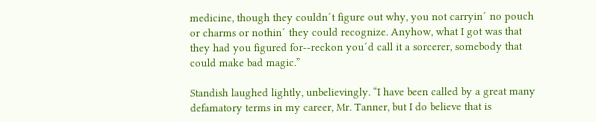medicine, though they couldn´t figure out why, you not carryin´ no pouch or charms or nothin´ they could recognize. Anyhow, what I got was that they had you figured for--reckon you´d call it a sorcerer, somebody that could make bad magic.”

Standish laughed lightly, unbelievingly. “I have been called by a great many defamatory terms in my career, Mr. Tanner, but I do believe that is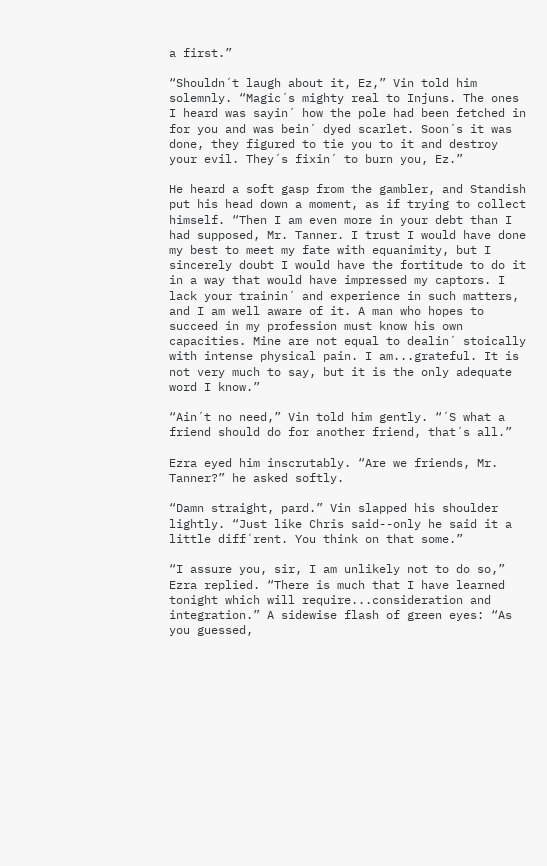a first.”

“Shouldn´t laugh about it, Ez,” Vin told him solemnly. “Magic´s mighty real to Injuns. The ones I heard was sayin´ how the pole had been fetched in for you and was bein´ dyed scarlet. Soon´s it was done, they figured to tie you to it and destroy your evil. They´s fixin´ to burn you, Ez.”

He heard a soft gasp from the gambler, and Standish put his head down a moment, as if trying to collect himself. “Then I am even more in your debt than I had supposed, Mr. Tanner. I trust I would have done my best to meet my fate with equanimity, but I sincerely doubt I would have the fortitude to do it in a way that would have impressed my captors. I lack your trainin´ and experience in such matters, and I am well aware of it. A man who hopes to succeed in my profession must know his own capacities. Mine are not equal to dealin´ stoically with intense physical pain. I am...grateful. It is not very much to say, but it is the only adequate word I know.”

“Ain´t no need,” Vin told him gently. “´S what a friend should do for another friend, that´s all.”

Ezra eyed him inscrutably. “Are we friends, Mr. Tanner?” he asked softly.

“Damn straight, pard.” Vin slapped his shoulder lightly. “Just like Chris said--only he said it a little diff´rent. You think on that some.”

“I assure you, sir, I am unlikely not to do so,” Ezra replied. “There is much that I have learned tonight which will require...consideration and integration.” A sidewise flash of green eyes: “As you guessed,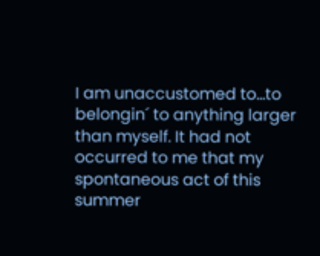I am unaccustomed to...to belongin´ to anything larger than myself. It had not occurred to me that my spontaneous act of this summer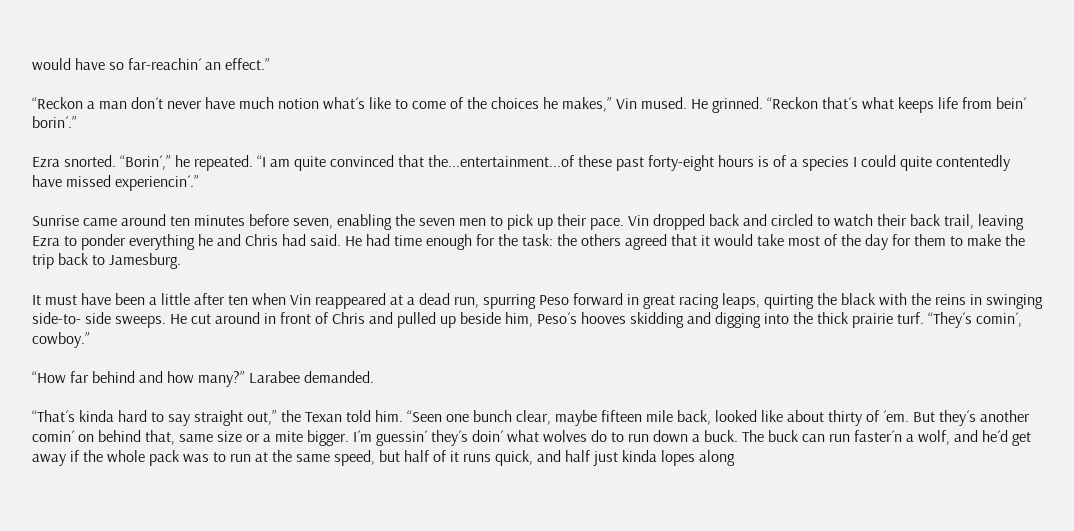would have so far-reachin´ an effect.”

“Reckon a man don´t never have much notion what´s like to come of the choices he makes,” Vin mused. He grinned. “Reckon that´s what keeps life from bein´ borin´.”

Ezra snorted. “Borin´,” he repeated. “I am quite convinced that the...entertainment...of these past forty-eight hours is of a species I could quite contentedly have missed experiencin´.”

Sunrise came around ten minutes before seven, enabling the seven men to pick up their pace. Vin dropped back and circled to watch their back trail, leaving Ezra to ponder everything he and Chris had said. He had time enough for the task: the others agreed that it would take most of the day for them to make the trip back to Jamesburg.

It must have been a little after ten when Vin reappeared at a dead run, spurring Peso forward in great racing leaps, quirting the black with the reins in swinging side-to- side sweeps. He cut around in front of Chris and pulled up beside him, Peso´s hooves skidding and digging into the thick prairie turf. “They´s comin´, cowboy.”

“How far behind and how many?” Larabee demanded.

“That´s kinda hard to say straight out,” the Texan told him. “Seen one bunch clear, maybe fifteen mile back, looked like about thirty of ´em. But they´s another comin´ on behind that, same size or a mite bigger. I´m guessin´ they´s doin´ what wolves do to run down a buck. The buck can run faster´n a wolf, and he´d get away if the whole pack was to run at the same speed, but half of it runs quick, and half just kinda lopes along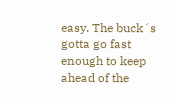easy. The buck´s gotta go fast enough to keep ahead of the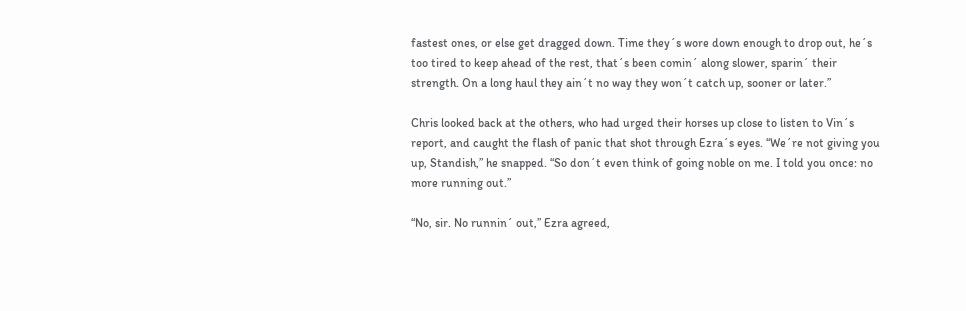fastest ones, or else get dragged down. Time they´s wore down enough to drop out, he´s too tired to keep ahead of the rest, that´s been comin´ along slower, sparin´ their strength. On a long haul they ain´t no way they won´t catch up, sooner or later.”

Chris looked back at the others, who had urged their horses up close to listen to Vin´s report, and caught the flash of panic that shot through Ezra´s eyes. “We´re not giving you up, Standish,” he snapped. “So don´t even think of going noble on me. I told you once: no more running out.”

“No, sir. No runnin´ out,” Ezra agreed,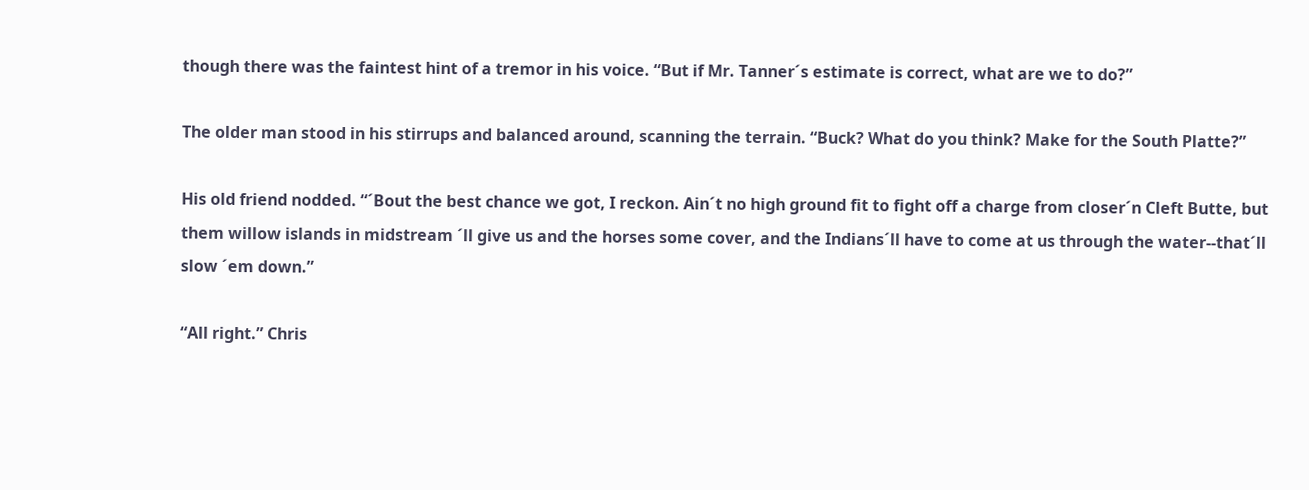though there was the faintest hint of a tremor in his voice. “But if Mr. Tanner´s estimate is correct, what are we to do?”

The older man stood in his stirrups and balanced around, scanning the terrain. “Buck? What do you think? Make for the South Platte?”

His old friend nodded. “´Bout the best chance we got, I reckon. Ain´t no high ground fit to fight off a charge from closer´n Cleft Butte, but them willow islands in midstream ´ll give us and the horses some cover, and the Indians´ll have to come at us through the water--that´ll slow ´em down.”

“All right.” Chris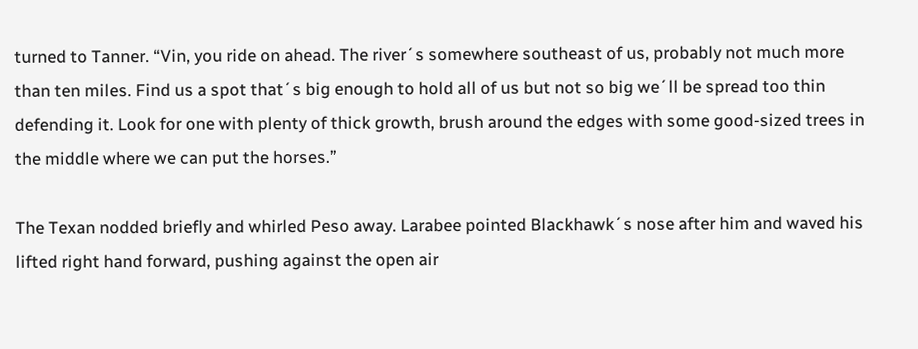turned to Tanner. “Vin, you ride on ahead. The river´s somewhere southeast of us, probably not much more than ten miles. Find us a spot that´s big enough to hold all of us but not so big we´ll be spread too thin defending it. Look for one with plenty of thick growth, brush around the edges with some good-sized trees in the middle where we can put the horses.”

The Texan nodded briefly and whirled Peso away. Larabee pointed Blackhawk´s nose after him and waved his lifted right hand forward, pushing against the open air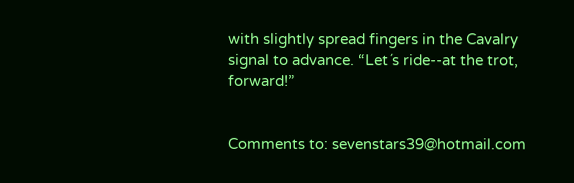with slightly spread fingers in the Cavalry signal to advance. “Let´s ride--at the trot, forward!”


Comments to: sevenstars39@hotmail.com